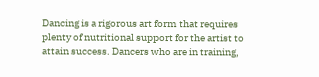Dancing is a rigorous art form that requires plenty of nutritional support for the artist to attain success. Dancers who are in training,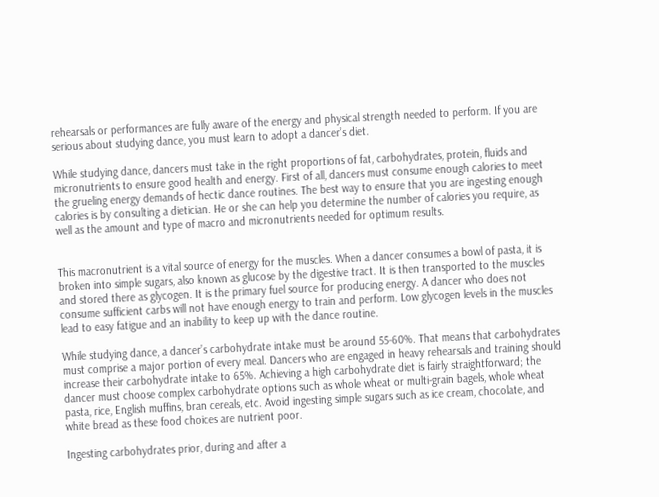rehearsals or performances are fully aware of the energy and physical strength needed to perform. If you are serious about studying dance, you must learn to adopt a dancer’s diet.

While studying dance, dancers must take in the right proportions of fat, carbohydrates, protein, fluids and micronutrients to ensure good health and energy. First of all, dancers must consume enough calories to meet the grueling energy demands of hectic dance routines. The best way to ensure that you are ingesting enough calories is by consulting a dietician. He or she can help you determine the number of calories you require, as well as the amount and type of macro and micronutrients needed for optimum results.


This macronutrient is a vital source of energy for the muscles. When a dancer consumes a bowl of pasta, it is broken into simple sugars, also known as glucose by the digestive tract. It is then transported to the muscles and stored there as glycogen. It is the primary fuel source for producing energy. A dancer who does not consume sufficient carbs will not have enough energy to train and perform. Low glycogen levels in the muscles lead to easy fatigue and an inability to keep up with the dance routine.

While studying dance, a dancer’s carbohydrate intake must be around 55-60%. That means that carbohydrates must comprise a major portion of every meal. Dancers who are engaged in heavy rehearsals and training should increase their carbohydrate intake to 65%. Achieving a high carbohydrate diet is fairly straightforward; the dancer must choose complex carbohydrate options such as whole wheat or multi-grain bagels, whole wheat pasta, rice, English muffins, bran cereals, etc. Avoid ingesting simple sugars such as ice cream, chocolate, and white bread as these food choices are nutrient poor.

Ingesting carbohydrates prior, during and after a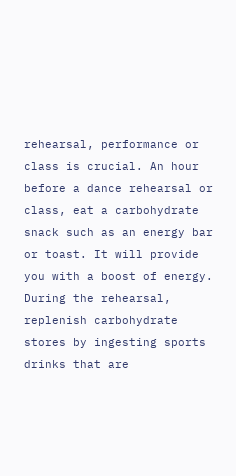rehearsal, performance or class is crucial. An hour before a dance rehearsal or class, eat a carbohydrate snack such as an energy bar or toast. It will provide you with a boost of energy. During the rehearsal, replenish carbohydrate stores by ingesting sports drinks that are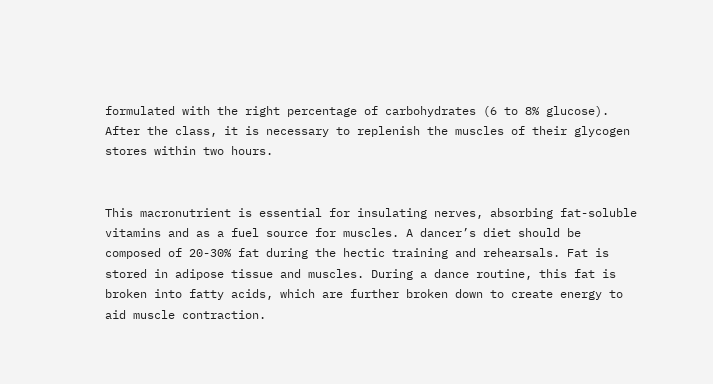formulated with the right percentage of carbohydrates (6 to 8% glucose). After the class, it is necessary to replenish the muscles of their glycogen stores within two hours.


This macronutrient is essential for insulating nerves, absorbing fat-soluble vitamins and as a fuel source for muscles. A dancer’s diet should be composed of 20-30% fat during the hectic training and rehearsals. Fat is stored in adipose tissue and muscles. During a dance routine, this fat is broken into fatty acids, which are further broken down to create energy to aid muscle contraction.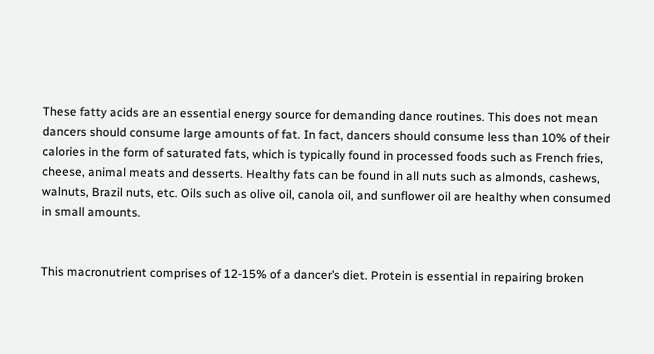These fatty acids are an essential energy source for demanding dance routines. This does not mean dancers should consume large amounts of fat. In fact, dancers should consume less than 10% of their calories in the form of saturated fats, which is typically found in processed foods such as French fries, cheese, animal meats and desserts. Healthy fats can be found in all nuts such as almonds, cashews, walnuts, Brazil nuts, etc. Oils such as olive oil, canola oil, and sunflower oil are healthy when consumed in small amounts.


This macronutrient comprises of 12-15% of a dancer’s diet. Protein is essential in repairing broken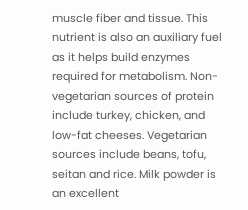muscle fiber and tissue. This nutrient is also an auxiliary fuel as it helps build enzymes required for metabolism. Non-vegetarian sources of protein include turkey, chicken, and low-fat cheeses. Vegetarian sources include beans, tofu, seitan and rice. Milk powder is an excellent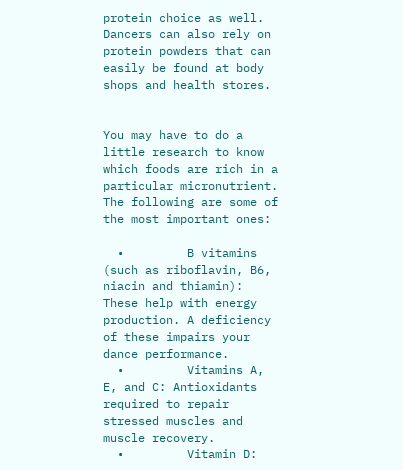protein choice as well. Dancers can also rely on protein powders that can easily be found at body shops and health stores.


You may have to do a little research to know which foods are rich in a particular micronutrient. The following are some of the most important ones:

  •         B vitamins (such as riboflavin, B6, niacin and thiamin): These help with energy production. A deficiency of these impairs your dance performance.
  •         Vitamins A, E, and C: Antioxidants required to repair stressed muscles and muscle recovery.
  •         Vitamin D: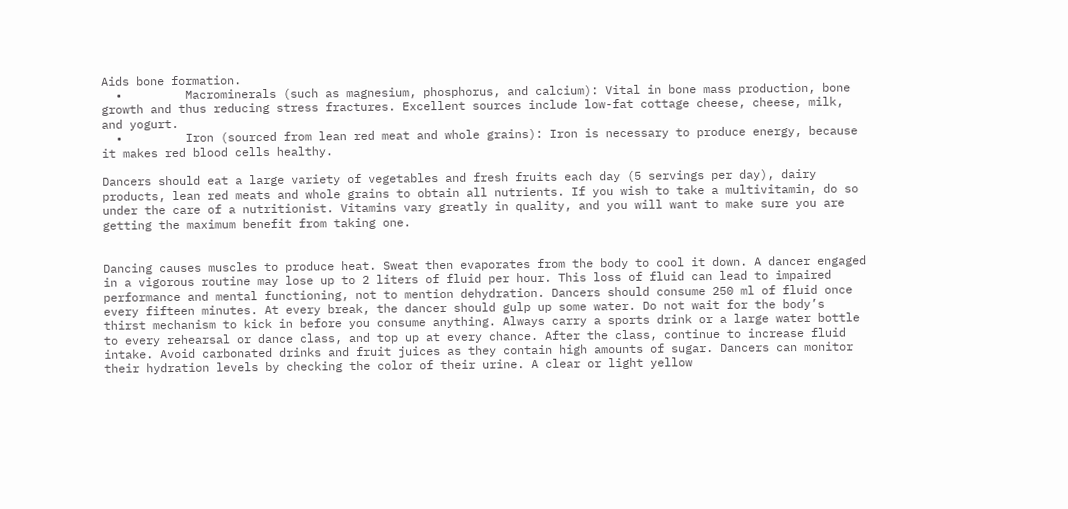Aids bone formation.
  •         Macrominerals (such as magnesium, phosphorus, and calcium): Vital in bone mass production, bone growth and thus reducing stress fractures. Excellent sources include low-fat cottage cheese, cheese, milk, and yogurt.
  •         Iron (sourced from lean red meat and whole grains): Iron is necessary to produce energy, because it makes red blood cells healthy.

Dancers should eat a large variety of vegetables and fresh fruits each day (5 servings per day), dairy products, lean red meats and whole grains to obtain all nutrients. If you wish to take a multivitamin, do so under the care of a nutritionist. Vitamins vary greatly in quality, and you will want to make sure you are getting the maximum benefit from taking one.


Dancing causes muscles to produce heat. Sweat then evaporates from the body to cool it down. A dancer engaged in a vigorous routine may lose up to 2 liters of fluid per hour. This loss of fluid can lead to impaired performance and mental functioning, not to mention dehydration. Dancers should consume 250 ml of fluid once every fifteen minutes. At every break, the dancer should gulp up some water. Do not wait for the body’s thirst mechanism to kick in before you consume anything. Always carry a sports drink or a large water bottle to every rehearsal or dance class, and top up at every chance. After the class, continue to increase fluid intake. Avoid carbonated drinks and fruit juices as they contain high amounts of sugar. Dancers can monitor their hydration levels by checking the color of their urine. A clear or light yellow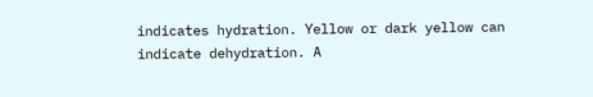indicates hydration. Yellow or dark yellow can indicate dehydration. A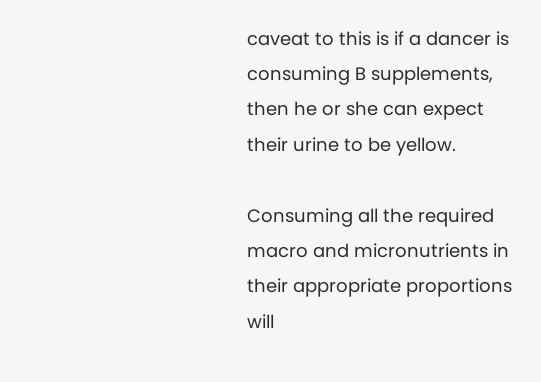caveat to this is if a dancer is consuming B supplements, then he or she can expect their urine to be yellow.

Consuming all the required macro and micronutrients in their appropriate proportions will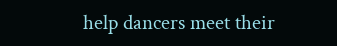help dancers meet their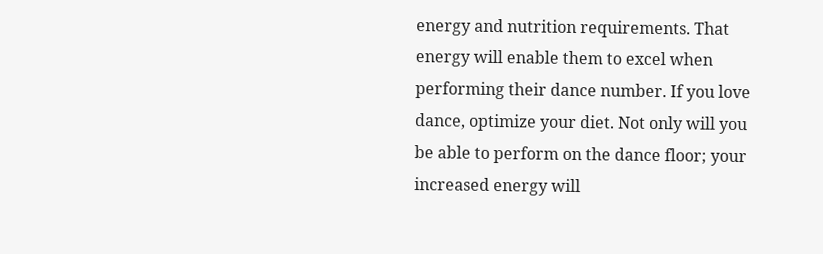energy and nutrition requirements. That energy will enable them to excel when performing their dance number. If you love dance, optimize your diet. Not only will you be able to perform on the dance floor; your increased energy will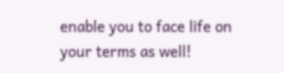enable you to face life on your terms as well!